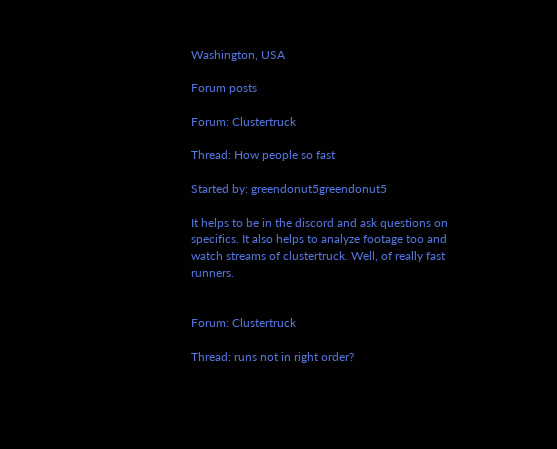Washington, USA

Forum posts

Forum: Clustertruck

Thread: How people so fast

Started by: greendonut5greendonut5

It helps to be in the discord and ask questions on specifics. It also helps to analyze footage too and watch streams of clustertruck. Well, of really fast runners.


Forum: Clustertruck

Thread: runs not in right order?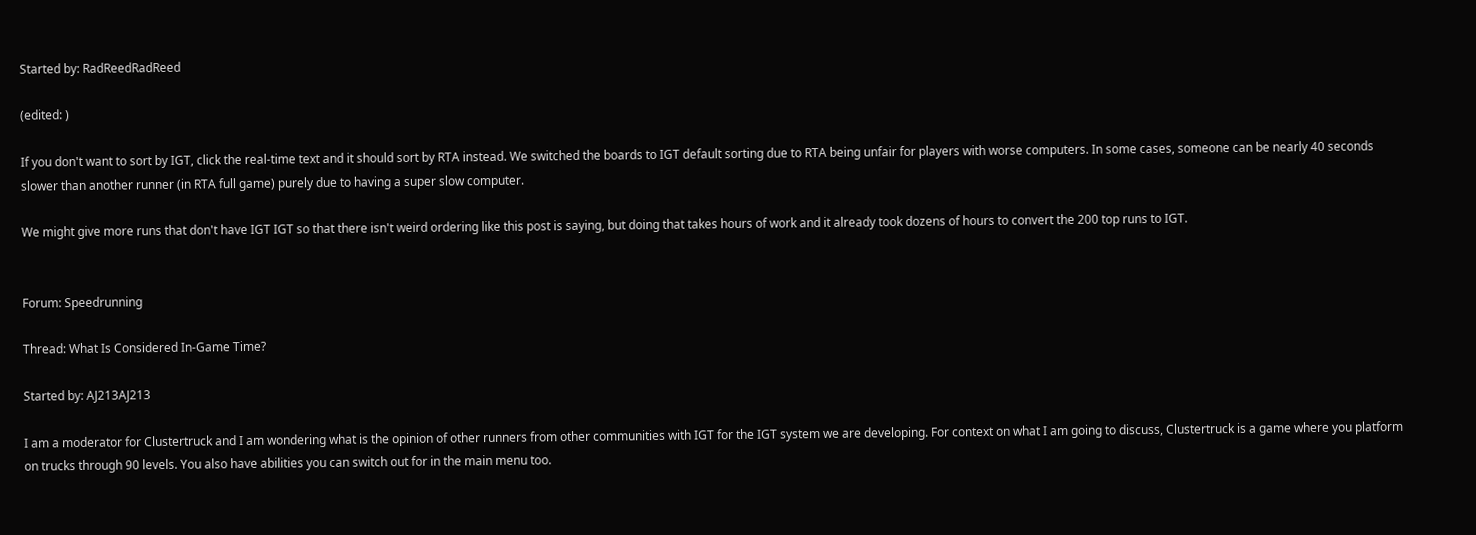Started by: RadReedRadReed

(edited: )

If you don't want to sort by IGT, click the real-time text and it should sort by RTA instead. We switched the boards to IGT default sorting due to RTA being unfair for players with worse computers. In some cases, someone can be nearly 40 seconds slower than another runner (in RTA full game) purely due to having a super slow computer.

We might give more runs that don't have IGT IGT so that there isn't weird ordering like this post is saying, but doing that takes hours of work and it already took dozens of hours to convert the 200 top runs to IGT.


Forum: Speedrunning

Thread: What Is Considered In-Game Time?

Started by: AJ213AJ213

I am a moderator for Clustertruck and I am wondering what is the opinion of other runners from other communities with IGT for the IGT system we are developing. For context on what I am going to discuss, Clustertruck is a game where you platform on trucks through 90 levels. You also have abilities you can switch out for in the main menu too.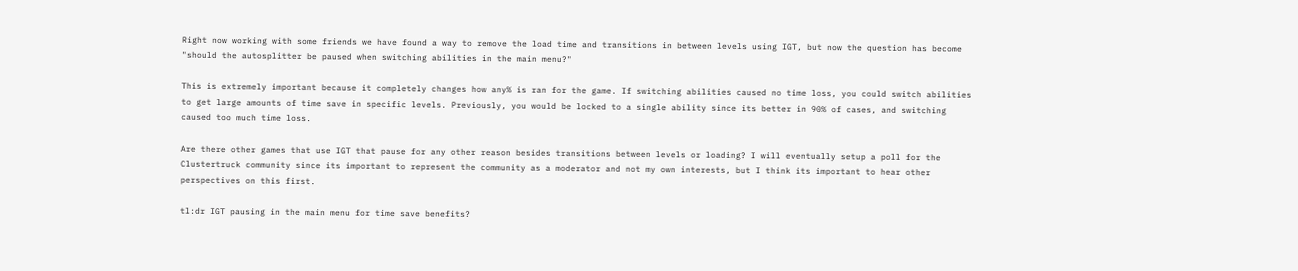Right now working with some friends we have found a way to remove the load time and transitions in between levels using IGT, but now the question has become "should the autosplitter be paused when switching abilities in the main menu?"

This is extremely important because it completely changes how any% is ran for the game. If switching abilities caused no time loss, you could switch abilities to get large amounts of time save in specific levels. Previously, you would be locked to a single ability since its better in 90% of cases, and switching caused too much time loss.

Are there other games that use IGT that pause for any other reason besides transitions between levels or loading? I will eventually setup a poll for the Clustertruck community since its important to represent the community as a moderator and not my own interests, but I think its important to hear other perspectives on this first.

tl:dr IGT pausing in the main menu for time save benefits?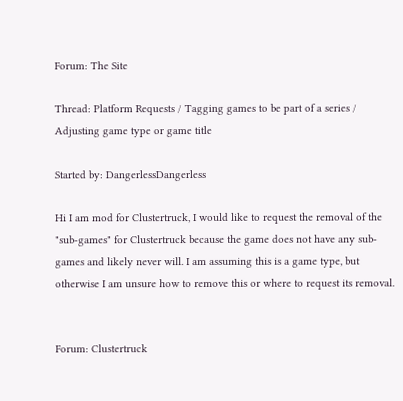Forum: The Site

Thread: Platform Requests / Tagging games to be part of a series / Adjusting game type or game title

Started by: DangerlessDangerless

Hi I am mod for Clustertruck, I would like to request the removal of the "sub-games" for Clustertruck because the game does not have any sub-games and likely never will. I am assuming this is a game type, but otherwise I am unsure how to remove this or where to request its removal.


Forum: Clustertruck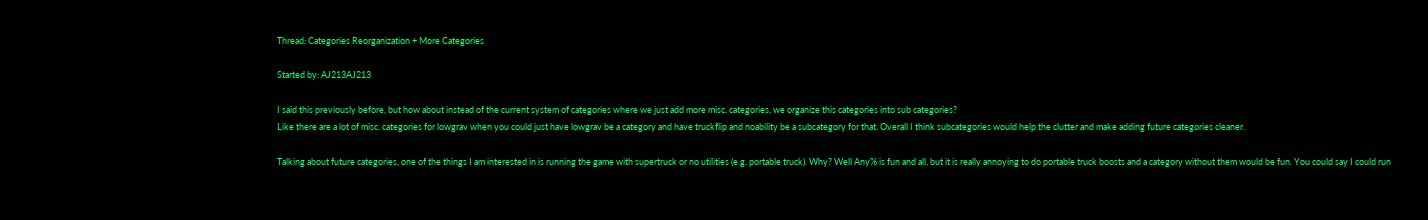Thread: Categories Reorganization + More Categories

Started by: AJ213AJ213

I said this previously before, but how about instead of the current system of categories where we just add more misc. categories, we organize this categories into sub categories?
Like there are a lot of misc. categories for lowgrav when you could just have lowgrav be a category and have truckflip and noability be a subcategory for that. Overall I think subcategories would help the clutter and make adding future categories cleaner.

Talking about future categories, one of the things I am interested in is running the game with supertruck or no utilities (e.g. portable truck). Why? Well Any% is fun and all, but it is really annoying to do portable truck boosts and a category without them would be fun. You could say I could run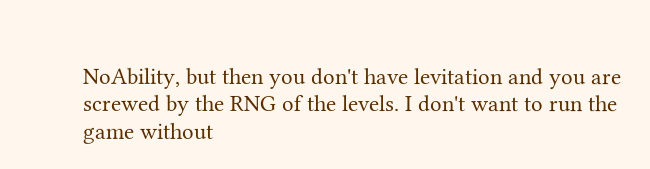NoAbility, but then you don't have levitation and you are screwed by the RNG of the levels. I don't want to run the game without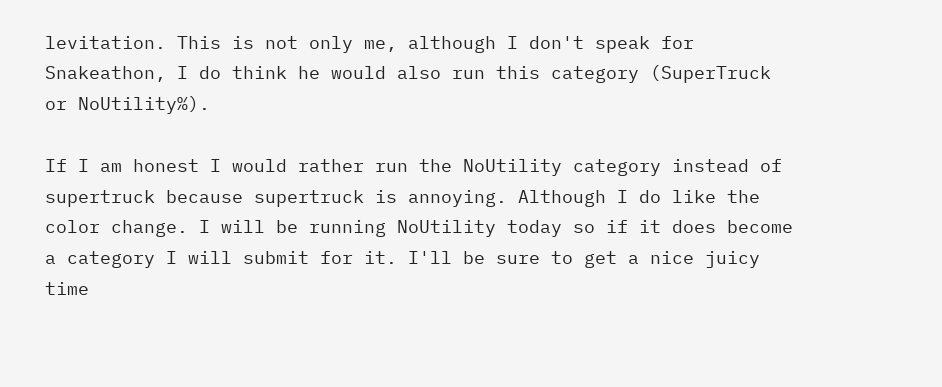levitation. This is not only me, although I don't speak for Snakeathon, I do think he would also run this category (SuperTruck or NoUtility%).

If I am honest I would rather run the NoUtility category instead of supertruck because supertruck is annoying. Although I do like the color change. I will be running NoUtility today so if it does become a category I will submit for it. I'll be sure to get a nice juicy time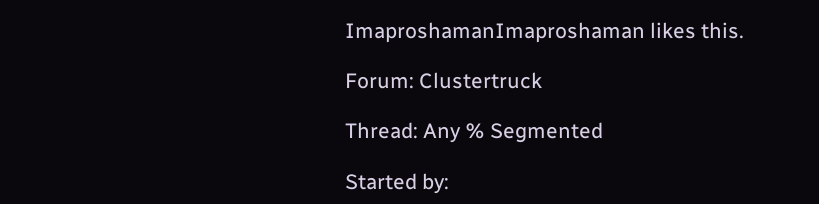ImaproshamanImaproshaman likes this.

Forum: Clustertruck

Thread: Any % Segmented

Started by: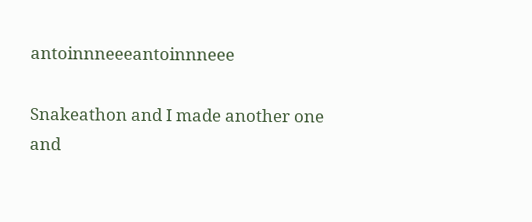antoinnneeeantoinnneee

Snakeathon and I made another one and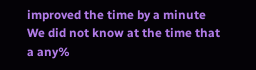improved the time by a minute
We did not know at the time that a any%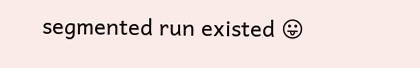segmented run existed 😛